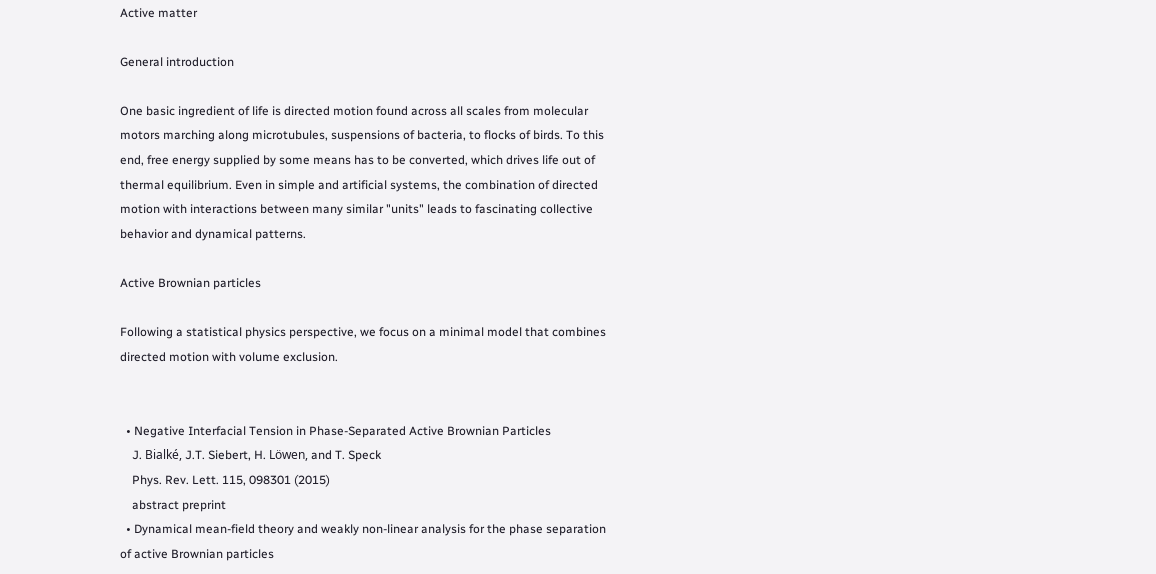Active matter

General introduction

One basic ingredient of life is directed motion found across all scales from molecular motors marching along microtubules, suspensions of bacteria, to flocks of birds. To this end, free energy supplied by some means has to be converted, which drives life out of thermal equilibrium. Even in simple and artificial systems, the combination of directed motion with interactions between many similar "units" leads to fascinating collective behavior and dynamical patterns.

Active Brownian particles

Following a statistical physics perspective, we focus on a minimal model that combines directed motion with volume exclusion.


  • Negative Interfacial Tension in Phase-Separated Active Brownian Particles
    J. Bialké, J.T. Siebert, H. Löwen, and T. Speck
    Phys. Rev. Lett. 115, 098301 (2015)
    abstract preprint
  • Dynamical mean-field theory and weakly non-linear analysis for the phase separation of active Brownian particles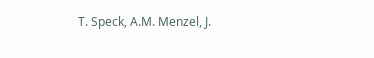T. Speck, A.M. Menzel, J.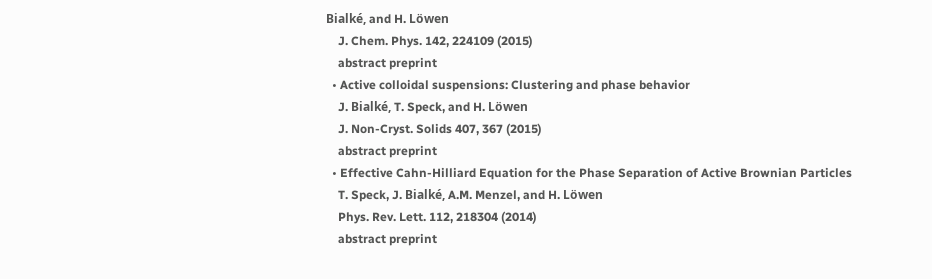Bialké, and H. Löwen
    J. Chem. Phys. 142, 224109 (2015)
    abstract preprint
  • Active colloidal suspensions: Clustering and phase behavior
    J. Bialké, T. Speck, and H. Löwen
    J. Non-Cryst. Solids 407, 367 (2015)
    abstract preprint
  • Effective Cahn-Hilliard Equation for the Phase Separation of Active Brownian Particles
    T. Speck, J. Bialké, A.M. Menzel, and H. Löwen
    Phys. Rev. Lett. 112, 218304 (2014)
    abstract preprint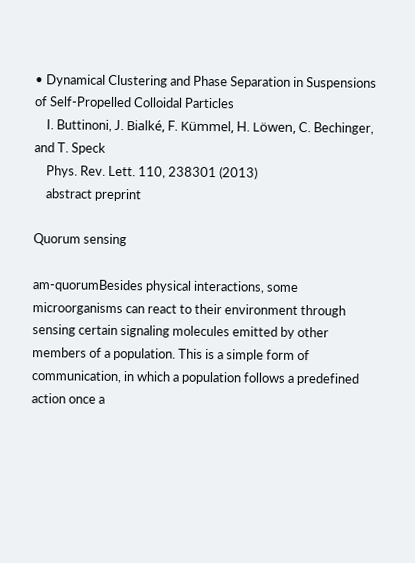• Dynamical Clustering and Phase Separation in Suspensions of Self-Propelled Colloidal Particles
    I. Buttinoni, J. Bialké, F. Kümmel, H. Löwen, C. Bechinger, and T. Speck
    Phys. Rev. Lett. 110, 238301 (2013)
    abstract preprint

Quorum sensing

am-quorumBesides physical interactions, some microorganisms can react to their environment through sensing certain signaling molecules emitted by other members of a population. This is a simple form of communication, in which a population follows a predefined action once a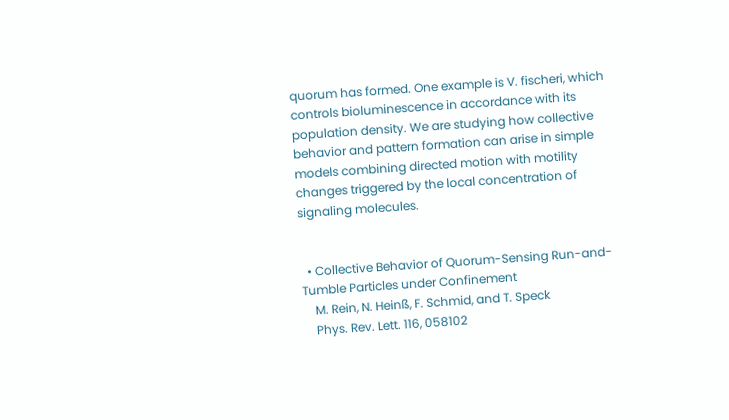quorum has formed. One example is V. fischeri, which controls bioluminescence in accordance with its population density. We are studying how collective behavior and pattern formation can arise in simple models combining directed motion with motility changes triggered by the local concentration of signaling molecules.


  • Collective Behavior of Quorum-Sensing Run-and-Tumble Particles under Confinement
    M. Rein, N. Heinß, F. Schmid, and T. Speck
    Phys. Rev. Lett. 116, 058102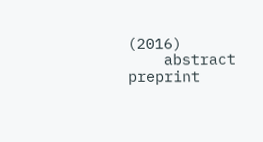(2016)
    abstract preprint